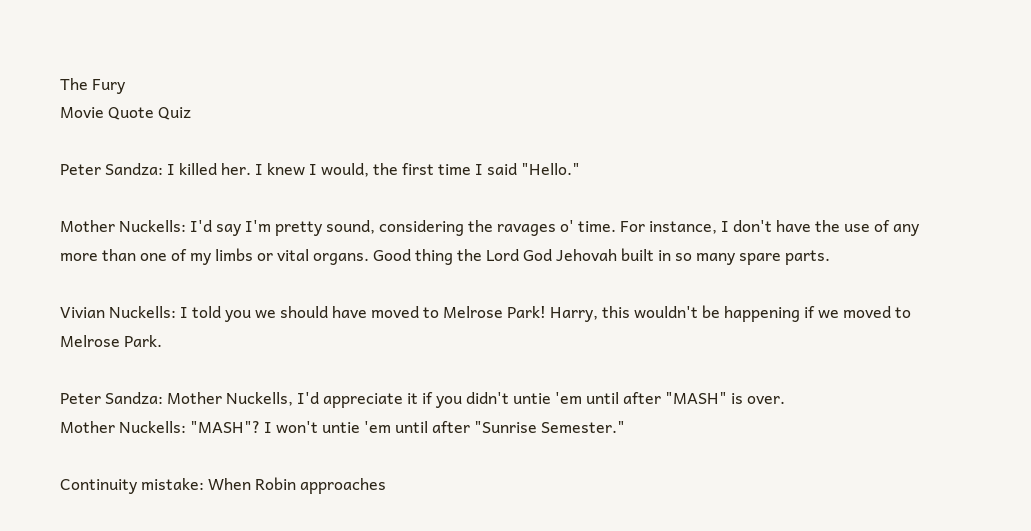The Fury
Movie Quote Quiz

Peter Sandza: I killed her. I knew I would, the first time I said "Hello."

Mother Nuckells: I'd say I'm pretty sound, considering the ravages o' time. For instance, I don't have the use of any more than one of my limbs or vital organs. Good thing the Lord God Jehovah built in so many spare parts.

Vivian Nuckells: I told you we should have moved to Melrose Park! Harry, this wouldn't be happening if we moved to Melrose Park.

Peter Sandza: Mother Nuckells, I'd appreciate it if you didn't untie 'em until after "MASH" is over.
Mother Nuckells: "MASH"? I won't untie 'em until after "Sunrise Semester."

Continuity mistake: When Robin approaches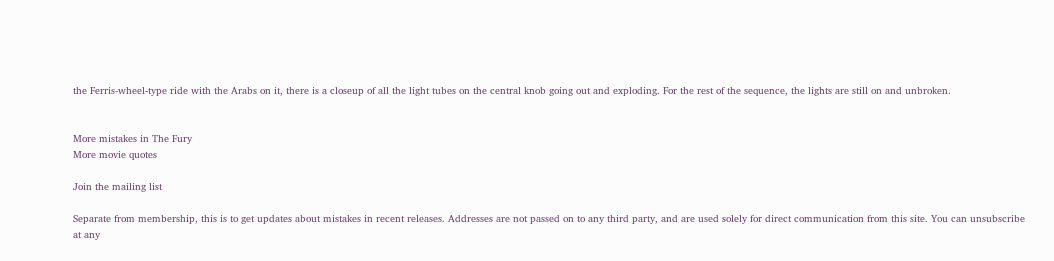the Ferris-wheel-type ride with the Arabs on it, there is a closeup of all the light tubes on the central knob going out and exploding. For the rest of the sequence, the lights are still on and unbroken.


More mistakes in The Fury
More movie quotes

Join the mailing list

Separate from membership, this is to get updates about mistakes in recent releases. Addresses are not passed on to any third party, and are used solely for direct communication from this site. You can unsubscribe at any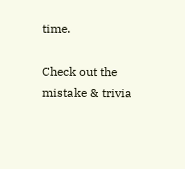time.

Check out the mistake & trivia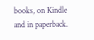books, on Kindle and in paperback.